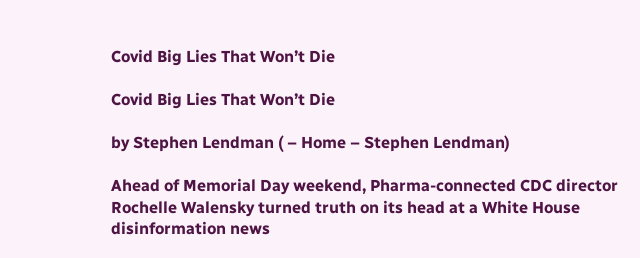Covid Big Lies That Won’t Die

Covid Big Lies That Won’t Die

by Stephen Lendman ( – Home – Stephen Lendman)

Ahead of Memorial Day weekend, Pharma-connected CDC director  Rochelle Walensky turned truth on its head at a White House disinformation news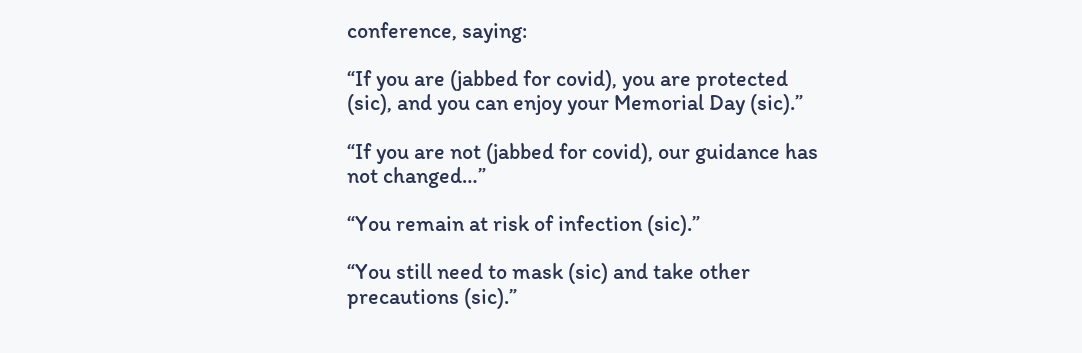conference, saying:

“If you are (jabbed for covid), you are protected (sic), and you can enjoy your Memorial Day (sic).”

“If you are not (jabbed for covid), our guidance has not changed…”

“You remain at risk of infection (sic).”

“You still need to mask (sic) and take other precautions (sic).”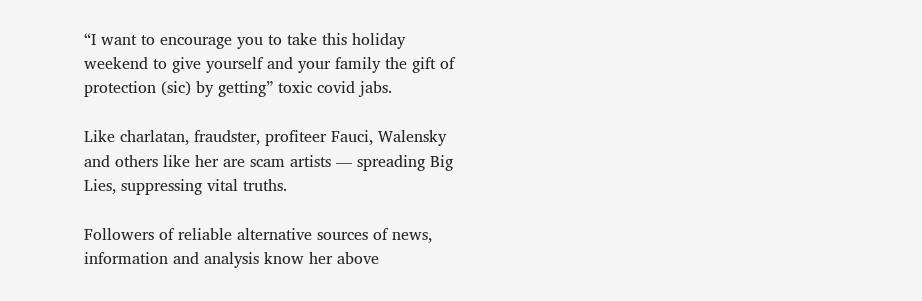“I want to encourage you to take this holiday weekend to give yourself and your family the gift of protection (sic) by getting” toxic covid jabs.

Like charlatan, fraudster, profiteer Fauci, Walensky and others like her are scam artists — spreading Big Lies, suppressing vital truths.

Followers of reliable alternative sources of news, information and analysis know her above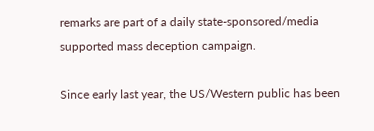remarks are part of a daily state-sponsored/media supported mass deception campaign.

Since early last year, the US/Western public has been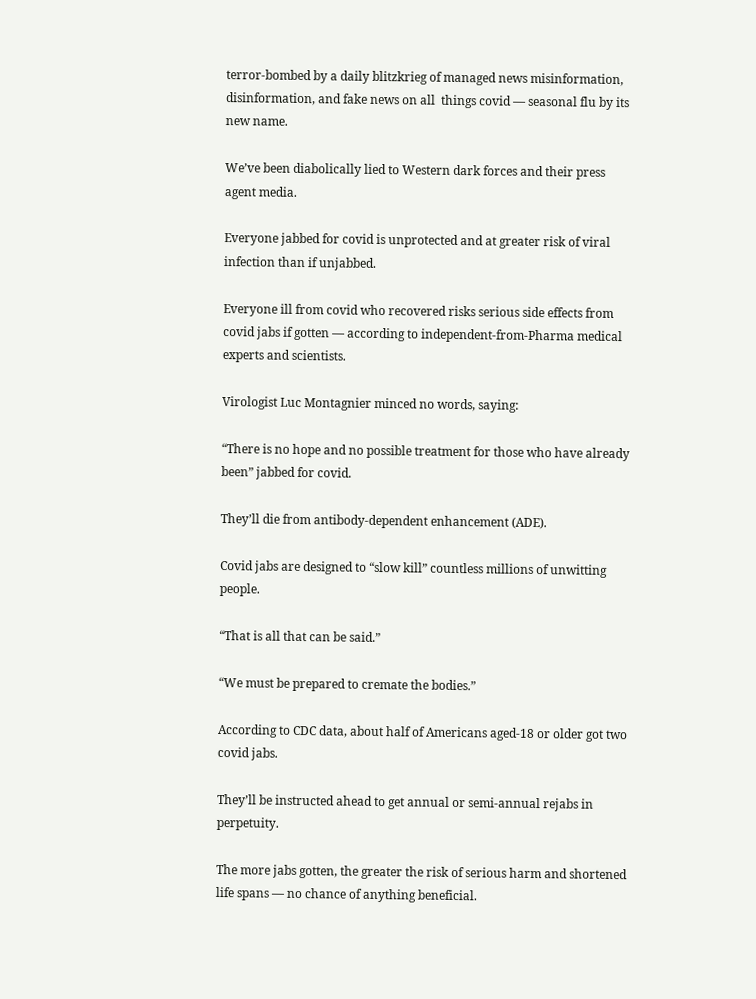terror-bombed by a daily blitzkrieg of managed news misinformation, disinformation, and fake news on all  things covid — seasonal flu by its new name.

We’ve been diabolically lied to Western dark forces and their press agent media.

Everyone jabbed for covid is unprotected and at greater risk of viral infection than if unjabbed.

Everyone ill from covid who recovered risks serious side effects from covid jabs if gotten — according to independent-from-Pharma medical experts and scientists.

Virologist Luc Montagnier minced no words, saying:

“There is no hope and no possible treatment for those who have already been” jabbed for covid.

They’ll die from antibody-dependent enhancement (ADE).

Covid jabs are designed to “slow kill” countless millions of unwitting people.

“That is all that can be said.”

“We must be prepared to cremate the bodies.”

According to CDC data, about half of Americans aged-18 or older got two covid jabs.

They’ll be instructed ahead to get annual or semi-annual rejabs in perpetuity.

The more jabs gotten, the greater the risk of serious harm and shortened life spans — no chance of anything beneficial.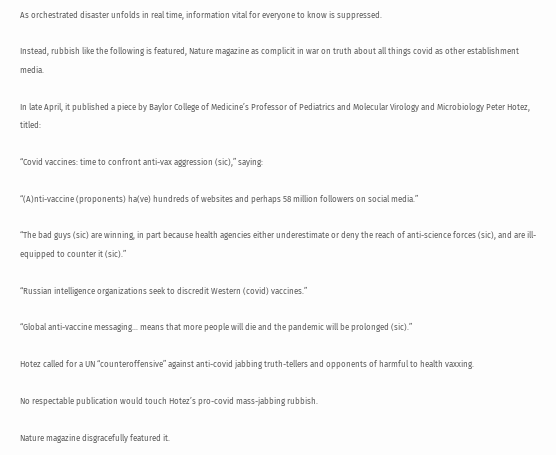As orchestrated disaster unfolds in real time, information vital for everyone to know is suppressed.

Instead, rubbish like the following is featured, Nature magazine as complicit in war on truth about all things covid as other establishment media.

In late April, it published a piece by Baylor College of Medicine’s Professor of Pediatrics and Molecular Virology and Microbiology Peter Hotez, titled:

“Covid vaccines: time to confront anti-vax aggression (sic),” saying:

“(A)nti-vaccine (proponents) ha(ve) hundreds of websites and perhaps 58 million followers on social media.”

“The bad guys (sic) are winning, in part because health agencies either underestimate or deny the reach of anti-science forces (sic), and are ill-equipped to counter it (sic).”

“Russian intelligence organizations seek to discredit Western (covid) vaccines.”

“Global anti-vaccine messaging… means that more people will die and the pandemic will be prolonged (sic).”

Hotez called for a UN “counteroffensive” against anti-covid jabbing truth-tellers and opponents of harmful to health vaxxing.

No respectable publication would touch Hotez’s pro-covid mass-jabbing rubbish.

Nature magazine disgracefully featured it.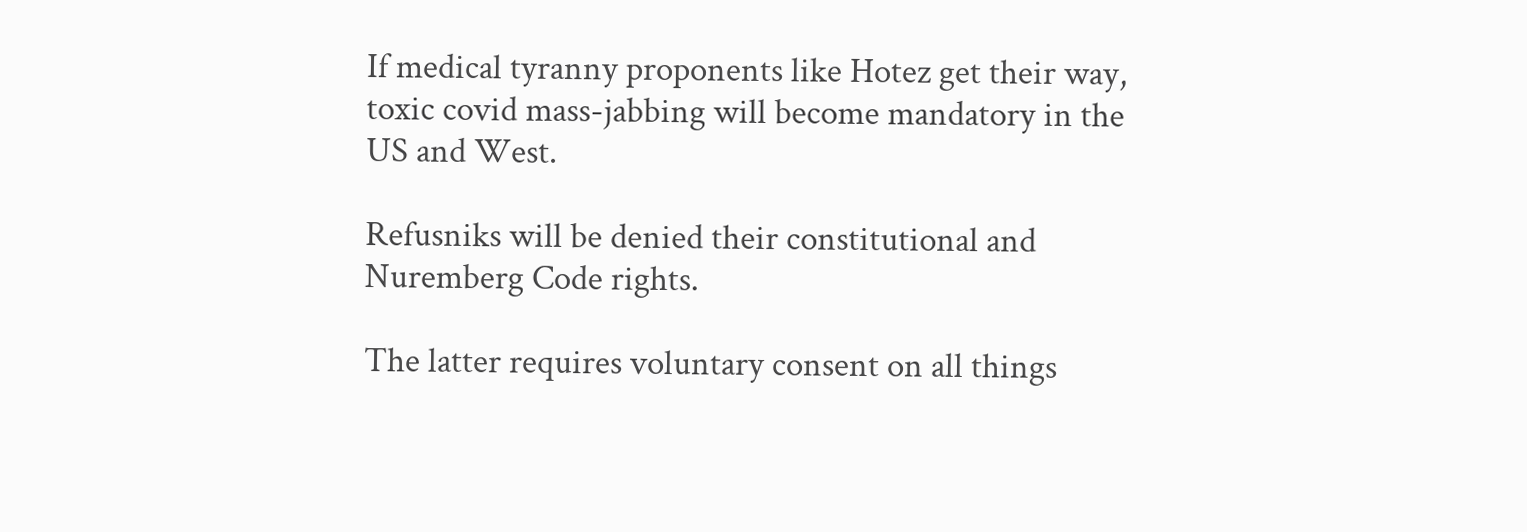If medical tyranny proponents like Hotez get their way, toxic covid mass-jabbing will become mandatory in the US and West.

Refusniks will be denied their constitutional and Nuremberg Code rights.

The latter requires voluntary consent on all things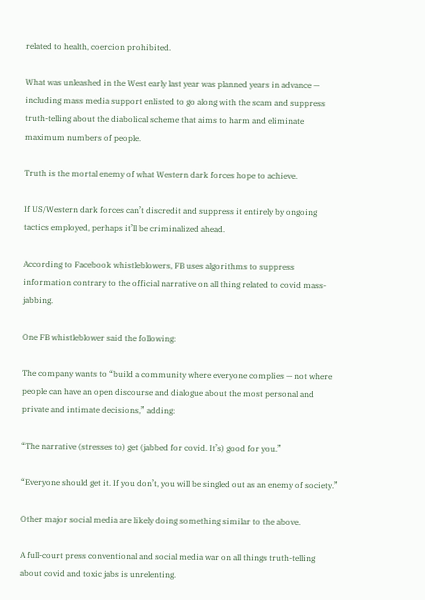related to health, coercion prohibited.

What was unleashed in the West early last year was planned years in advance — including mass media support enlisted to go along with the scam and suppress truth-telling about the diabolical scheme that aims to harm and eliminate maximum numbers of people.

Truth is the mortal enemy of what Western dark forces hope to achieve.

If US/Western dark forces can’t discredit and suppress it entirely by ongoing tactics employed, perhaps it’ll be criminalized ahead.

According to Facebook whistleblowers, FB uses algorithms to suppress information contrary to the official narrative on all thing related to covid mass-jabbing.

One FB whistleblower said the following:

The company wants to “build a community where everyone complies — not where people can have an open discourse and dialogue about the most personal and private and intimate decisions,” adding:

“The narrative (stresses to) get (jabbed for covid. It’s) good for you.”

“Everyone should get it. If you don’t, you will be singled out as an enemy of society.”

Other major social media are likely doing something similar to the above.

A full-court press conventional and social media war on all things truth-telling about covid and toxic jabs is unrelenting.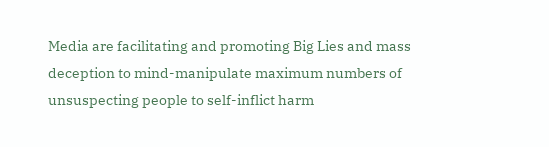Media are facilitating and promoting Big Lies and mass deception to mind-manipulate maximum numbers of unsuspecting people to self-inflict harm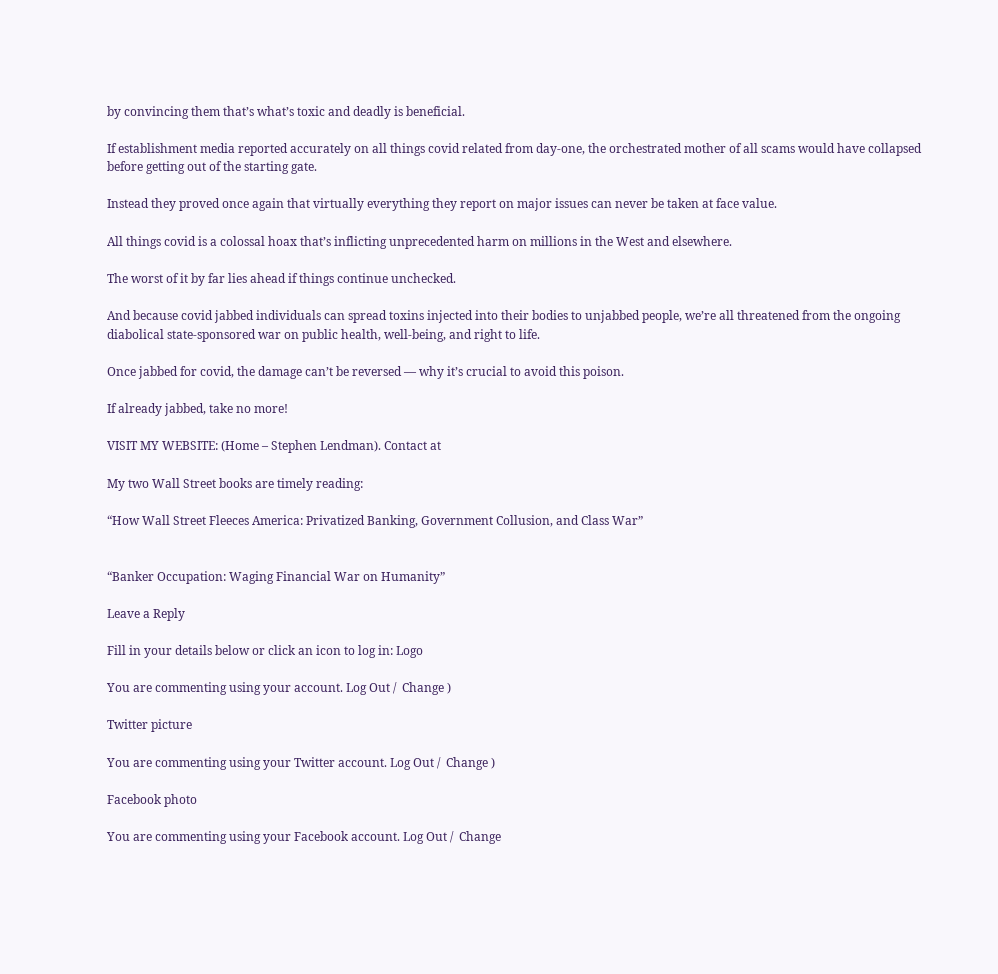by convincing them that’s what’s toxic and deadly is beneficial.

If establishment media reported accurately on all things covid related from day-one, the orchestrated mother of all scams would have collapsed before getting out of the starting gate.

Instead they proved once again that virtually everything they report on major issues can never be taken at face value.

All things covid is a colossal hoax that’s inflicting unprecedented harm on millions in the West and elsewhere.

The worst of it by far lies ahead if things continue unchecked.

And because covid jabbed individuals can spread toxins injected into their bodies to unjabbed people, we’re all threatened from the ongoing diabolical state-sponsored war on public health, well-being, and right to life.

Once jabbed for covid, the damage can’t be reversed — why it’s crucial to avoid this poison.

If already jabbed, take no more!

VISIT MY WEBSITE: (Home – Stephen Lendman). Contact at

My two Wall Street books are timely reading:

“How Wall Street Fleeces America: Privatized Banking, Government Collusion, and Class War”


“Banker Occupation: Waging Financial War on Humanity”

Leave a Reply

Fill in your details below or click an icon to log in: Logo

You are commenting using your account. Log Out /  Change )

Twitter picture

You are commenting using your Twitter account. Log Out /  Change )

Facebook photo

You are commenting using your Facebook account. Log Out /  Change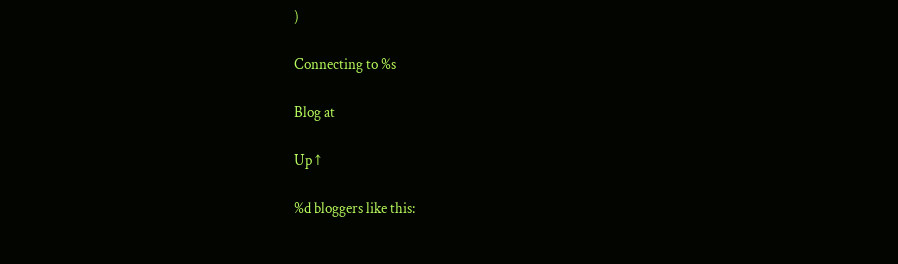)

Connecting to %s

Blog at

Up ↑

%d bloggers like this: